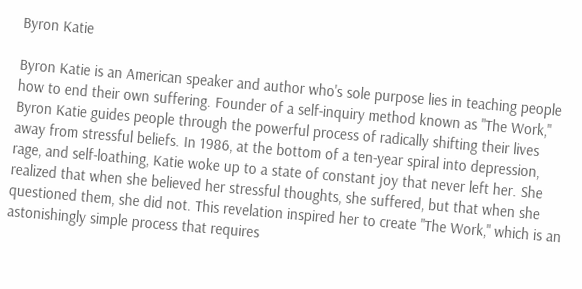Byron Katie

Byron Katie is an American speaker and author who's sole purpose lies in teaching people how to end their own suffering. Founder of a self-inquiry method known as "The Work," Byron Katie guides people through the powerful process of radically shifting their lives away from stressful beliefs. In 1986, at the bottom of a ten-year spiral into depression, rage, and self-loathing, Katie woke up to a state of constant joy that never left her. She realized that when she believed her stressful thoughts, she suffered, but that when she questioned them, she did not. This revelation inspired her to create "The Work," which is an astonishingly simple process that requires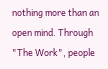nothing more than an open mind. Through "The Work", people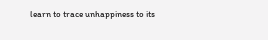learn to trace unhappiness to its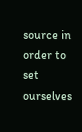source in order to set ourselves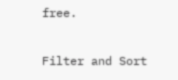free.

Filter and Sort